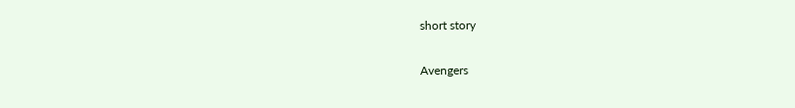short story

Avengers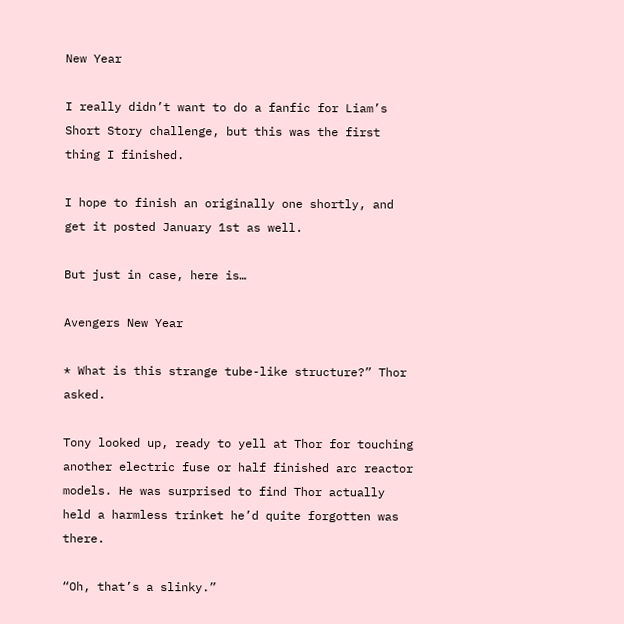New Year

I really didn’t want to do a fanfic for Liam’s Short Story challenge, but this was the first thing I finished.

I hope to finish an originally one shortly, and get it posted January 1st as well.

But just in case, here is…

Avengers New Year

* What is this strange tube-like structure?” Thor asked.

Tony looked up, ready to yell at Thor for touching another electric fuse or half finished arc reactor models. He was surprised to find Thor actually held a harmless trinket he’d quite forgotten was there.

“Oh, that’s a slinky.”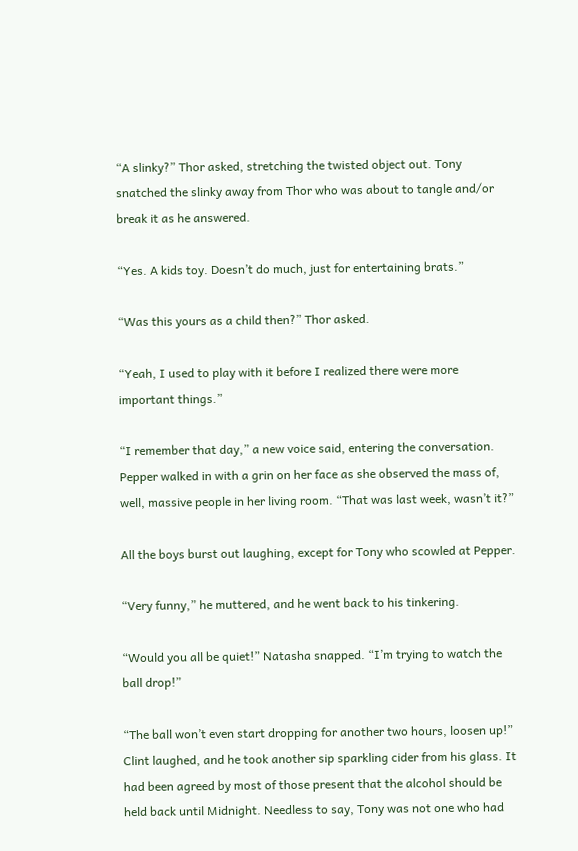“A slinky?” Thor asked, stretching the twisted object out. Tony snatched the slinky away from Thor who was about to tangle and/or break it as he answered.

“Yes. A kids toy. Doesn’t do much, just for entertaining brats.”

“Was this yours as a child then?” Thor asked.

“Yeah, I used to play with it before I realized there were more important things.”

“I remember that day,” a new voice said, entering the conversation. Pepper walked in with a grin on her face as she observed the mass of, well, massive people in her living room. “That was last week, wasn’t it?”

All the boys burst out laughing, except for Tony who scowled at Pepper.

“Very funny,” he muttered, and he went back to his tinkering.

“Would you all be quiet!” Natasha snapped. “I’m trying to watch the ball drop!”

“The ball won’t even start dropping for another two hours, loosen up!” Clint laughed, and he took another sip sparkling cider from his glass. It had been agreed by most of those present that the alcohol should be held back until Midnight. Needless to say, Tony was not one who had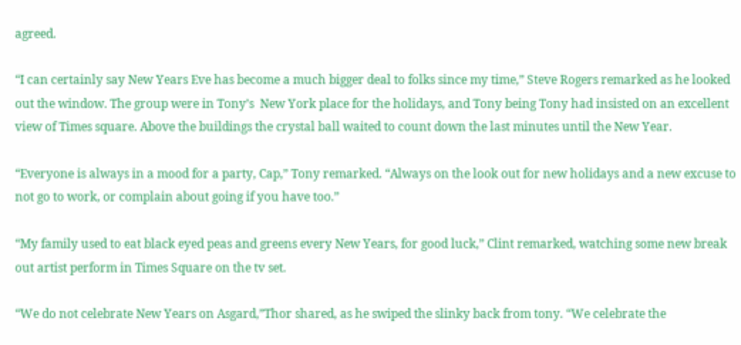agreed.

“I can certainly say New Years Eve has become a much bigger deal to folks since my time,” Steve Rogers remarked as he looked out the window. The group were in Tony’s  New York place for the holidays, and Tony being Tony had insisted on an excellent view of Times square. Above the buildings the crystal ball waited to count down the last minutes until the New Year.

“Everyone is always in a mood for a party, Cap,” Tony remarked. “Always on the look out for new holidays and a new excuse to not go to work, or complain about going if you have too.”

“My family used to eat black eyed peas and greens every New Years, for good luck,” Clint remarked, watching some new break out artist perform in Times Square on the tv set.

“We do not celebrate New Years on Asgard,”Thor shared, as he swiped the slinky back from tony. “We celebrate the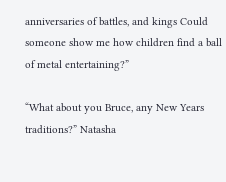anniversaries of battles, and kings Could someone show me how children find a ball of metal entertaining?”

“What about you Bruce, any New Years traditions?” Natasha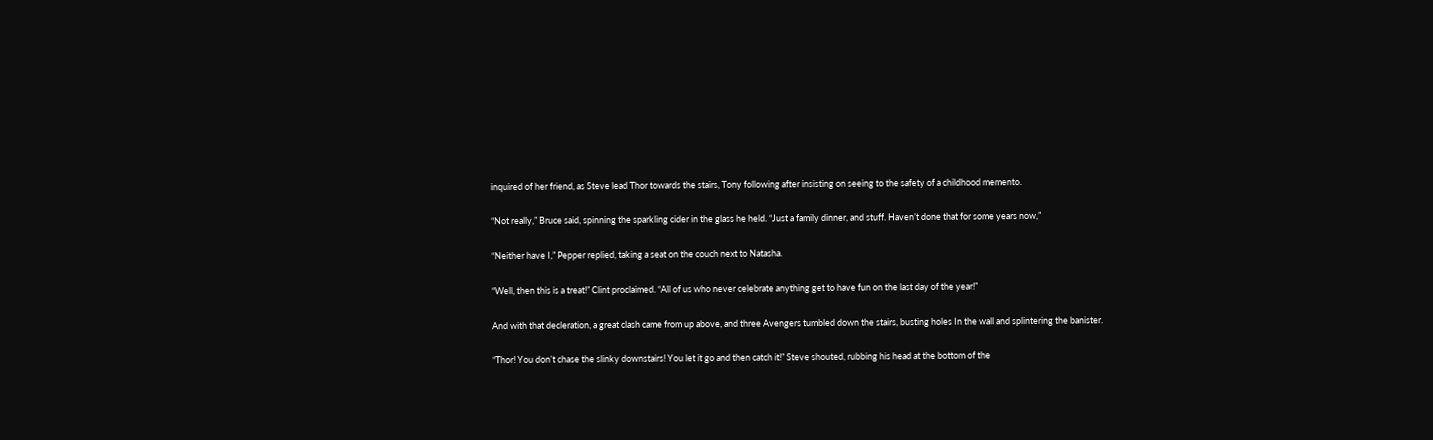inquired of her friend, as Steve lead Thor towards the stairs, Tony following after insisting on seeing to the safety of a childhood memento.

“Not really,” Bruce said, spinning the sparkling cider in the glass he held. “Just a family dinner, and stuff. Haven’t done that for some years now,”

“Neither have I,” Pepper replied, taking a seat on the couch next to Natasha.

“Well, then this is a treat!” Clint proclaimed. “All of us who never celebrate anything get to have fun on the last day of the year!”

And with that decleration, a great clash came from up above, and three Avengers tumbled down the stairs, busting holes In the wall and splintering the banister.

“Thor! You don’t chase the slinky downstairs! You let it go and then catch it!” Steve shouted, rubbing his head at the bottom of the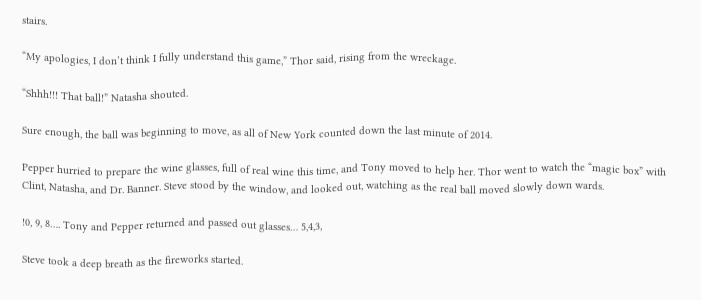stairs.

“My apologies, I don’t think I fully understand this game,” Thor said, rising from the wreckage.

“Shhh!!! That ball!” Natasha shouted.

Sure enough, the ball was beginning to move, as all of New York counted down the last minute of 2014.

Pepper hurried to prepare the wine glasses, full of real wine this time, and Tony moved to help her. Thor went to watch the “magic box” with Clint, Natasha, and Dr. Banner. Steve stood by the window, and looked out, watching as the real ball moved slowly down wards.

!0, 9, 8…. Tony and Pepper returned and passed out glasses… 5,4,3,

Steve took a deep breath as the fireworks started.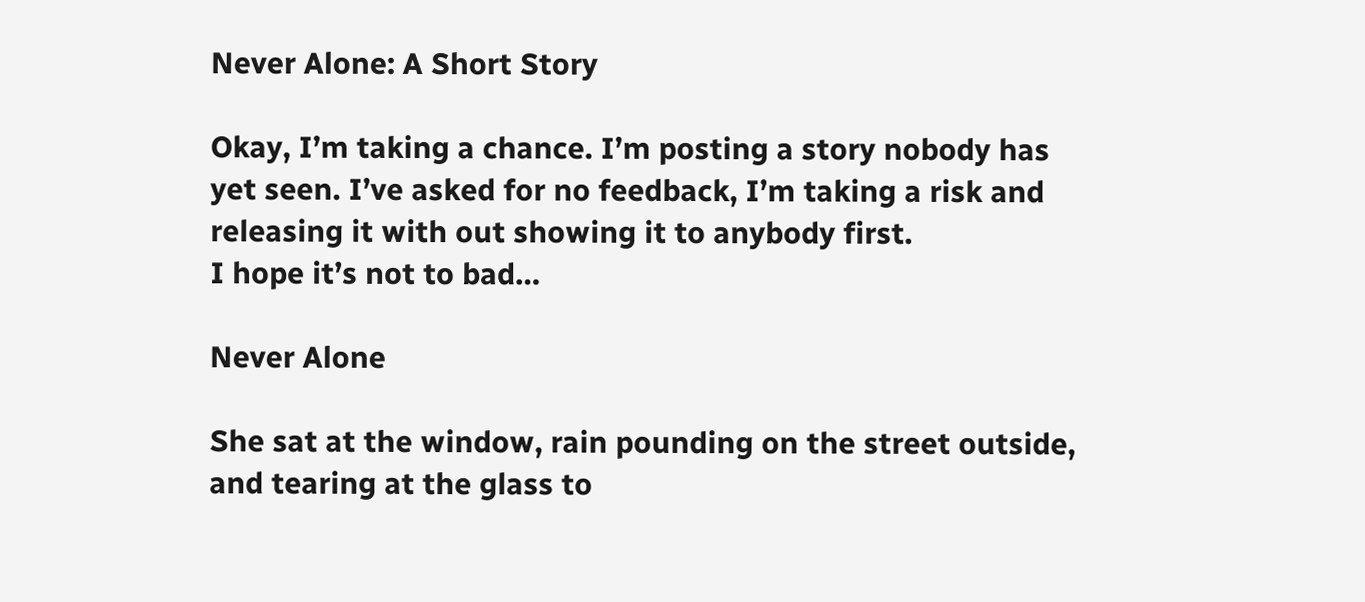Never Alone: A Short Story

Okay, I’m taking a chance. I’m posting a story nobody has yet seen. I’ve asked for no feedback, I’m taking a risk and releasing it with out showing it to anybody first.
I hope it’s not to bad…

Never Alone

She sat at the window, rain pounding on the street outside, and tearing at the glass to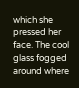which she pressed her face. The cool glass fogged around where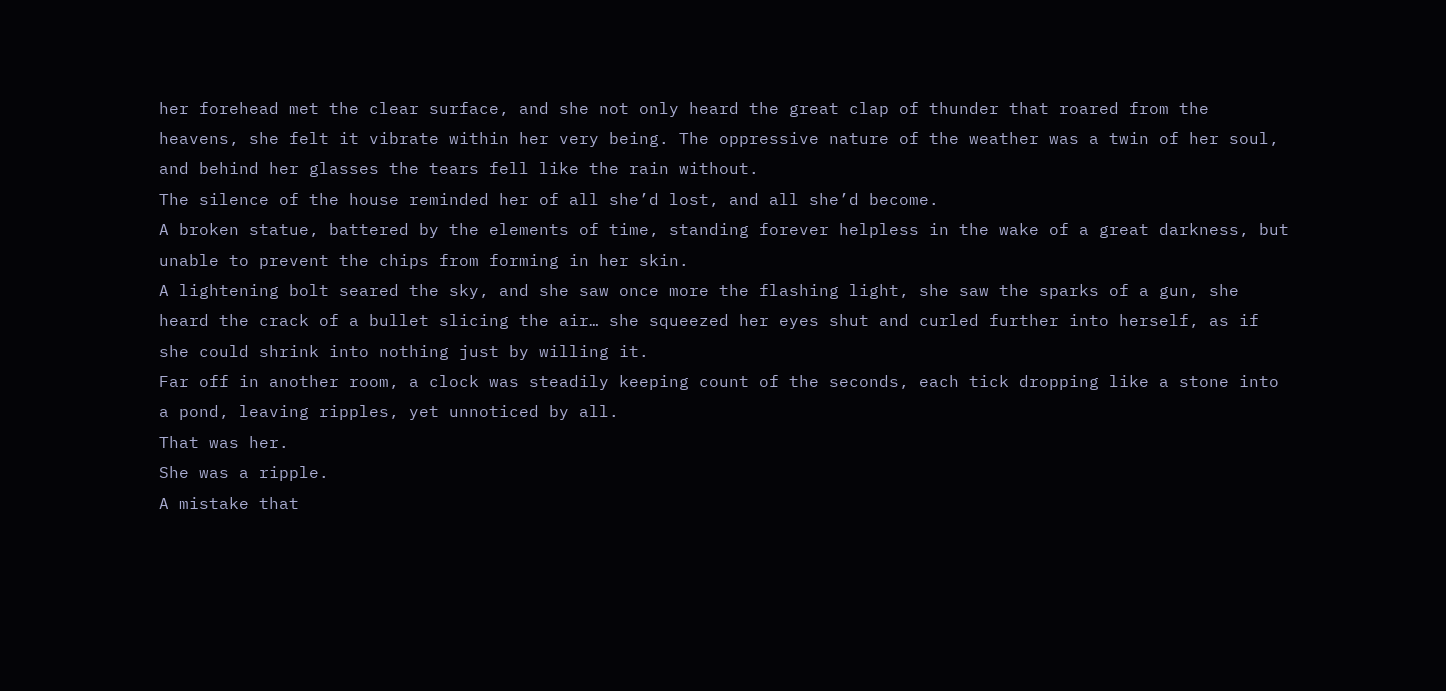her forehead met the clear surface, and she not only heard the great clap of thunder that roared from the heavens, she felt it vibrate within her very being. The oppressive nature of the weather was a twin of her soul, and behind her glasses the tears fell like the rain without.
The silence of the house reminded her of all she’d lost, and all she’d become.
A broken statue, battered by the elements of time, standing forever helpless in the wake of a great darkness, but unable to prevent the chips from forming in her skin.
A lightening bolt seared the sky, and she saw once more the flashing light, she saw the sparks of a gun, she heard the crack of a bullet slicing the air… she squeezed her eyes shut and curled further into herself, as if she could shrink into nothing just by willing it.
Far off in another room, a clock was steadily keeping count of the seconds, each tick dropping like a stone into a pond, leaving ripples, yet unnoticed by all.
That was her.
She was a ripple.
A mistake that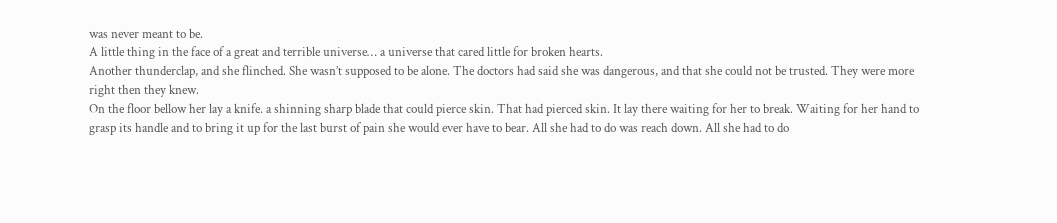was never meant to be.
A little thing in the face of a great and terrible universe… a universe that cared little for broken hearts.
Another thunderclap, and she flinched. She wasn’t supposed to be alone. The doctors had said she was dangerous, and that she could not be trusted. They were more right then they knew.
On the floor bellow her lay a knife. a shinning sharp blade that could pierce skin. That had pierced skin. It lay there waiting for her to break. Waiting for her hand to grasp its handle and to bring it up for the last burst of pain she would ever have to bear. All she had to do was reach down. All she had to do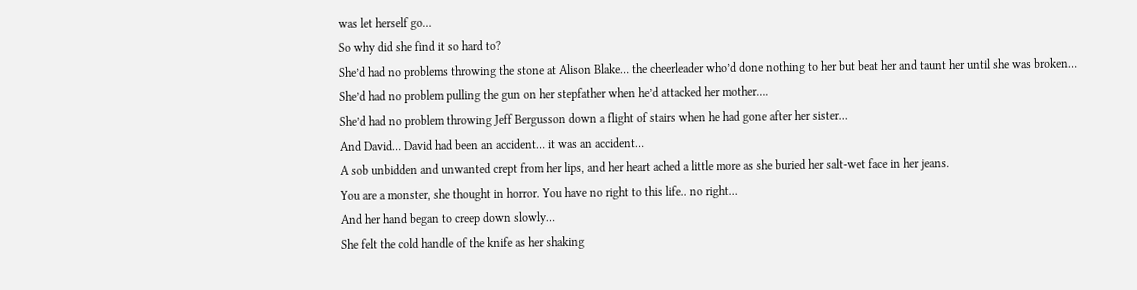was let herself go…
So why did she find it so hard to?
She’d had no problems throwing the stone at Alison Blake… the cheerleader who’d done nothing to her but beat her and taunt her until she was broken…
She’d had no problem pulling the gun on her stepfather when he’d attacked her mother….
She’d had no problem throwing Jeff Bergusson down a flight of stairs when he had gone after her sister…
And David… David had been an accident… it was an accident…
A sob unbidden and unwanted crept from her lips, and her heart ached a little more as she buried her salt-wet face in her jeans.
You are a monster, she thought in horror. You have no right to this life.. no right…
And her hand began to creep down slowly…
She felt the cold handle of the knife as her shaking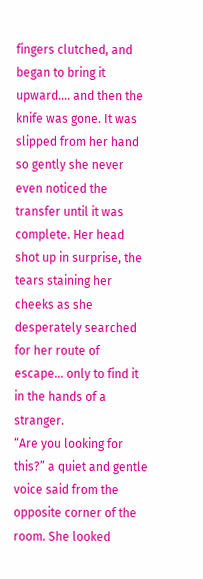fingers clutched, and began to bring it upward…. and then the knife was gone. It was slipped from her hand so gently she never even noticed the transfer until it was complete. Her head shot up in surprise, the tears staining her cheeks as she desperately searched for her route of escape… only to find it in the hands of a stranger.
“Are you looking for this?” a quiet and gentle voice said from the opposite corner of the room. She looked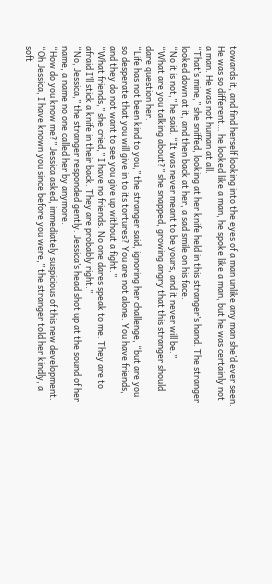towards it, and find herself looking into the eyes of a man unlike any man she’d ever seen. He was so different… he looked like a man, he spoke like a man, but he was certainly not a man. He was not human at all.
“That’s mine,” she sniffed, looking at her knife held in this stranger’s hand. The stranger looked down at it, and then back at her, a sad smile on his face.
“No it is not,” he said. “It was never meant to be yours, and it never will be.”
“What are you talking about?” she snapped, growing angry that this stranger should dare question her.
“Life has not been kind to you,” the stranger said, ignoring her challenge, “but are you so desperate that you will give in to its tortures? You are not alone. You have friends, and they do not want to see you give up without a fight.”
“What friends,” she cried,” I have no friends. No one dares speak to me. They are to afraid I’ll stick a knife in their back. They are probably right.”
“No, Jessica,” the stranger responded gently. Jessica’s head shot up at the sound of her name, a name no one called her by anymore.
“How do you know me?” Jessica asked, immediately suspicious of this new development.
“Oh Jessica, I have known you since before you were,” the stranger told her kindly, a soft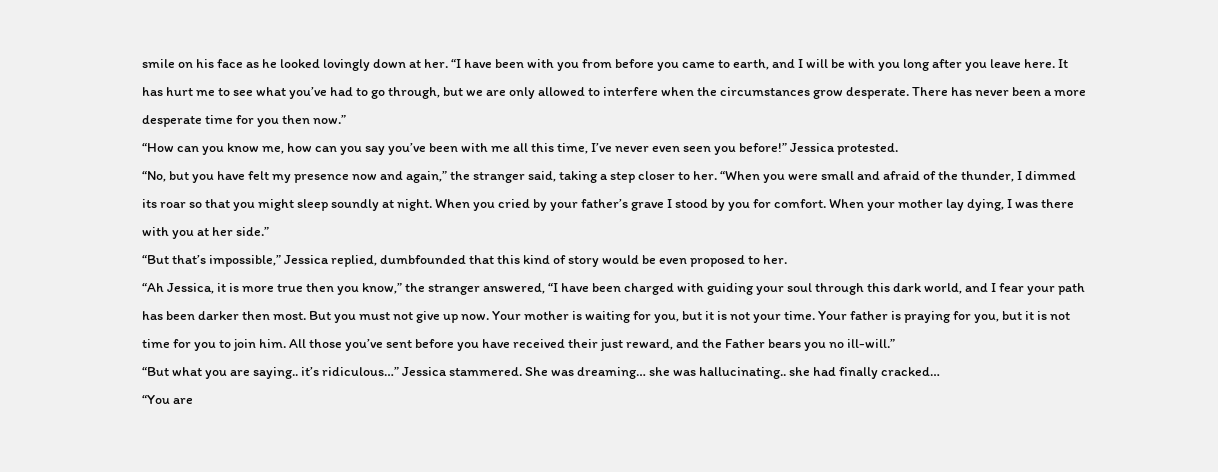smile on his face as he looked lovingly down at her. “I have been with you from before you came to earth, and I will be with you long after you leave here. It has hurt me to see what you’ve had to go through, but we are only allowed to interfere when the circumstances grow desperate. There has never been a more desperate time for you then now.”
“How can you know me, how can you say you’ve been with me all this time, I’ve never even seen you before!” Jessica protested.
“No, but you have felt my presence now and again,” the stranger said, taking a step closer to her. “When you were small and afraid of the thunder, I dimmed its roar so that you might sleep soundly at night. When you cried by your father’s grave I stood by you for comfort. When your mother lay dying, I was there with you at her side.”
“But that’s impossible,” Jessica replied, dumbfounded that this kind of story would be even proposed to her.
“Ah Jessica, it is more true then you know,” the stranger answered, “I have been charged with guiding your soul through this dark world, and I fear your path has been darker then most. But you must not give up now. Your mother is waiting for you, but it is not your time. Your father is praying for you, but it is not time for you to join him. All those you’ve sent before you have received their just reward, and the Father bears you no ill-will.”
“But what you are saying.. it’s ridiculous…” Jessica stammered. She was dreaming… she was hallucinating.. she had finally cracked…
“You are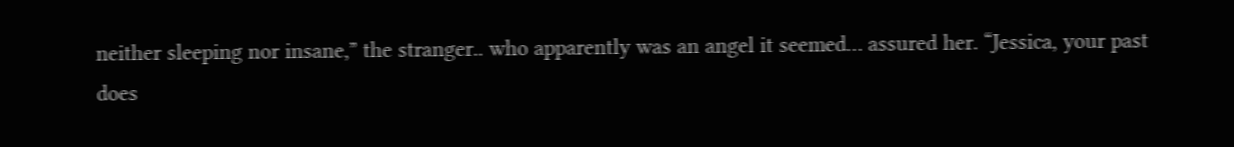neither sleeping nor insane,” the stranger.. who apparently was an angel it seemed… assured her. “Jessica, your past does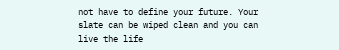not have to define your future. Your slate can be wiped clean and you can live the life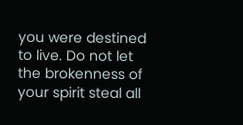you were destined to live. Do not let the brokenness of your spirit steal all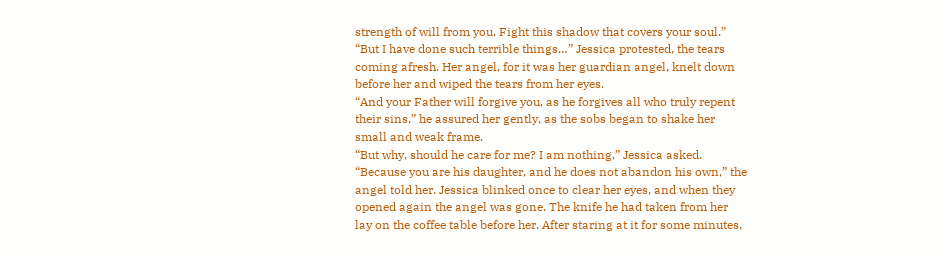strength of will from you. Fight this shadow that covers your soul.”
“But I have done such terrible things…” Jessica protested, the tears coming afresh. Her angel, for it was her guardian angel, knelt down before her and wiped the tears from her eyes.
“And your Father will forgive you, as he forgives all who truly repent their sins,” he assured her gently, as the sobs began to shake her small and weak frame.
“But why, should he care for me? I am nothing,” Jessica asked.
“Because you are his daughter, and he does not abandon his own,” the angel told her. Jessica blinked once to clear her eyes, and when they opened again the angel was gone. The knife he had taken from her lay on the coffee table before her. After staring at it for some minutes,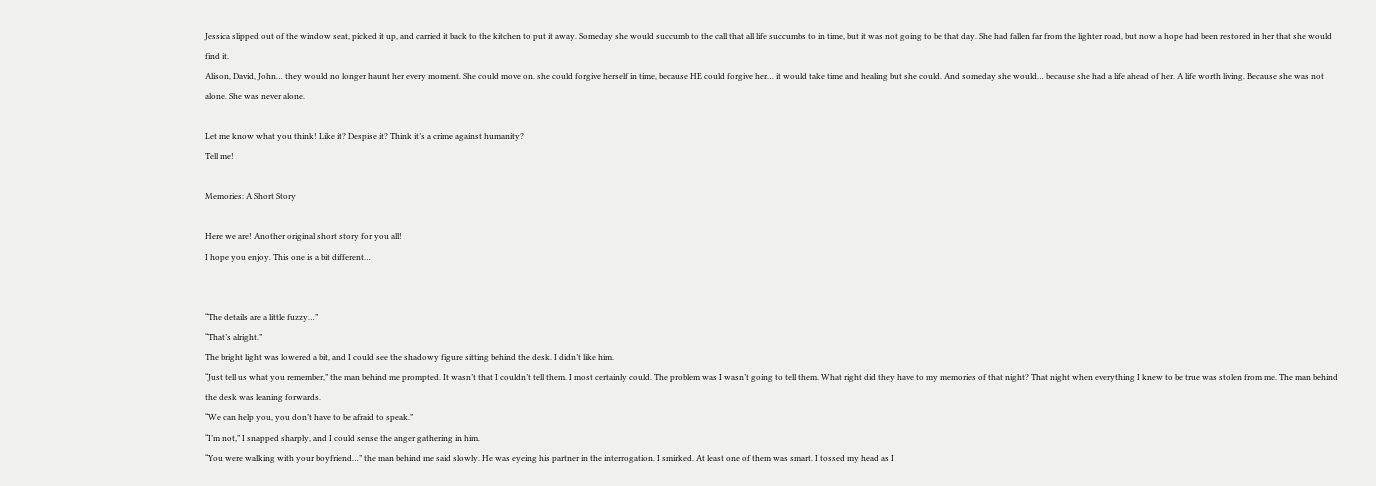Jessica slipped out of the window seat, picked it up, and carried it back to the kitchen to put it away. Someday she would succumb to the call that all life succumbs to in time, but it was not going to be that day. She had fallen far from the lighter road, but now a hope had been restored in her that she would find it.
Alison, David, John… they would no longer haunt her every moment. She could move on. she could forgive herself in time, because HE could forgive her… it would take time and healing but she could. And someday she would… because she had a life ahead of her. A life worth living. Because she was not alone. She was never alone.

Let me know what you think! Like it? Despise it? Think it’s a crime against humanity?
Tell me!

Memories: A Short Story

Here we are! Another original short story for you all!
I hope you enjoy. This one is a bit different…


“The details are a little fuzzy…”
“That’s alright.”
The bright light was lowered a bit, and I could see the shadowy figure sitting behind the desk. I didn’t like him.
“Just tell us what you remember,” the man behind me prompted. It wasn’t that I couldn’t tell them. I most certainly could. The problem was I wasn’t going to tell them. What right did they have to my memories of that night? That night when everything I knew to be true was stolen from me. The man behind the desk was leaning forwards.
“We can help you, you don’t have to be afraid to speak.”
“I’m not,” I snapped sharply, and I could sense the anger gathering in him.
“You were walking with your boyfriend…” the man behind me said slowly. He was eyeing his partner in the interrogation. I smirked. At least one of them was smart. I tossed my head as I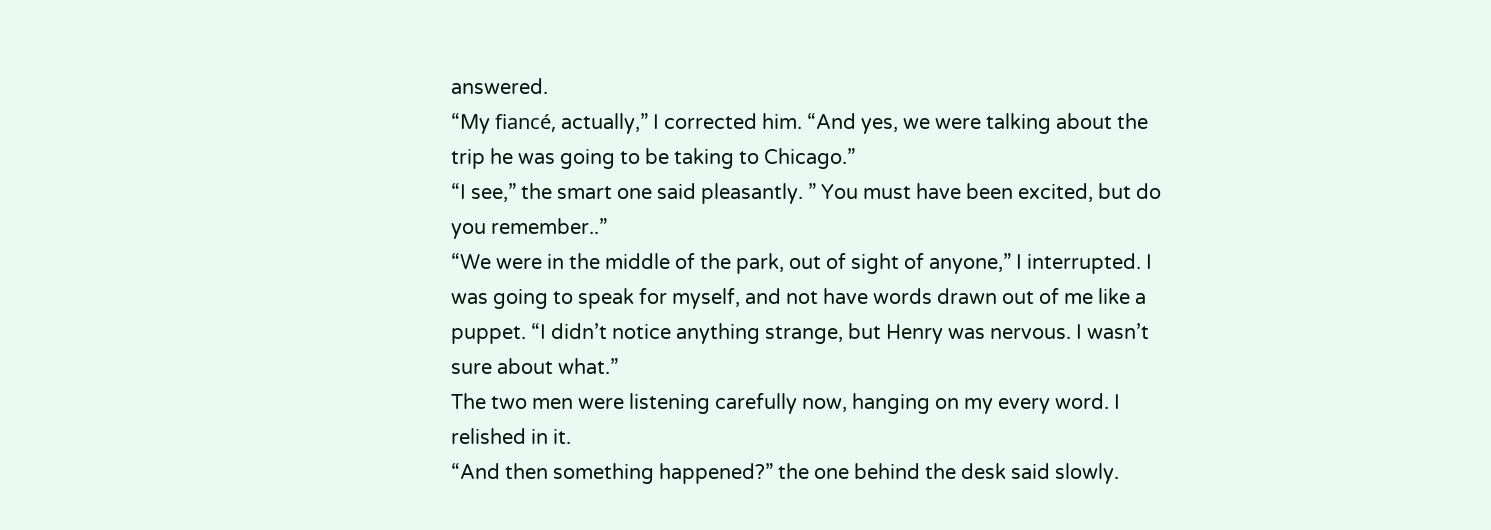answered.
“My fiancé, actually,” I corrected him. “And yes, we were talking about the trip he was going to be taking to Chicago.”
“I see,” the smart one said pleasantly. ” You must have been excited, but do you remember..”
“We were in the middle of the park, out of sight of anyone,” I interrupted. I was going to speak for myself, and not have words drawn out of me like a puppet. “I didn’t notice anything strange, but Henry was nervous. I wasn’t sure about what.”
The two men were listening carefully now, hanging on my every word. I relished in it.
“And then something happened?” the one behind the desk said slowly.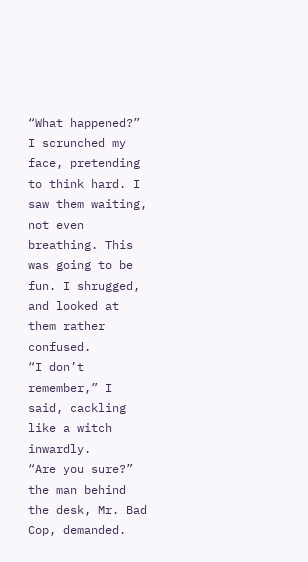“What happened?”
I scrunched my face, pretending to think hard. I saw them waiting, not even breathing. This was going to be fun. I shrugged, and looked at them rather confused.
“I don’t remember,” I said, cackling like a witch inwardly.
“Are you sure?” the man behind the desk, Mr. Bad Cop, demanded.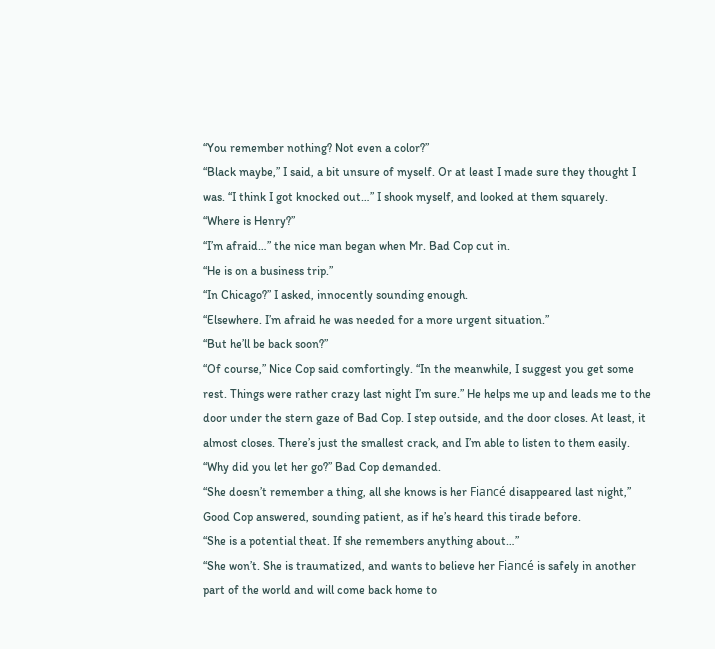“You remember nothing? Not even a color?”
“Black maybe,” I said, a bit unsure of myself. Or at least I made sure they thought I was. “I think I got knocked out…” I shook myself, and looked at them squarely.
“Where is Henry?”
“I’m afraid…” the nice man began when Mr. Bad Cop cut in.
“He is on a business trip.”
“In Chicago?” I asked, innocently sounding enough.
“Elsewhere. I’m afraid he was needed for a more urgent situation.”
“But he’ll be back soon?”
“Of course,” Nice Cop said comfortingly. “In the meanwhile, I suggest you get some rest. Things were rather crazy last night I’m sure.” He helps me up and leads me to the door under the stern gaze of Bad Cop. I step outside, and the door closes. At least, it almost closes. There’s just the smallest crack, and I’m able to listen to them easily.
“Why did you let her go?” Bad Cop demanded.
“She doesn’t remember a thing, all she knows is her Fiancé disappeared last night,” Good Cop answered, sounding patient, as if he’s heard this tirade before.
“She is a potential theat. If she remembers anything about…”
“She won’t. She is traumatized, and wants to believe her Fiancé is safely in another part of the world and will come back home to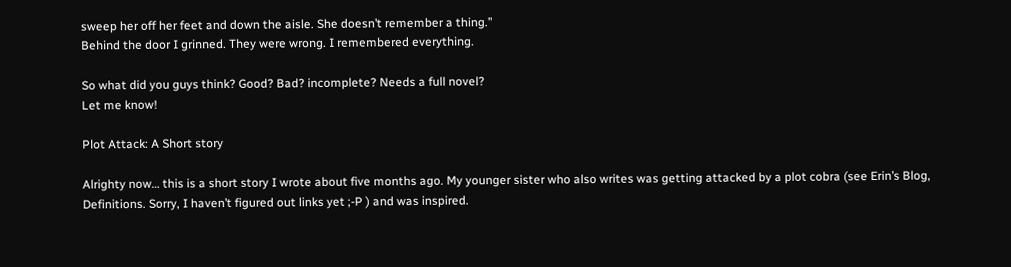sweep her off her feet and down the aisle. She doesn’t remember a thing.”
Behind the door I grinned. They were wrong. I remembered everything.

So what did you guys think? Good? Bad? incomplete? Needs a full novel?
Let me know!

Plot Attack: A Short story

Alrighty now… this is a short story I wrote about five months ago. My younger sister who also writes was getting attacked by a plot cobra (see Erin’s Blog, Definitions. Sorry, I haven’t figured out links yet ;-P ) and was inspired.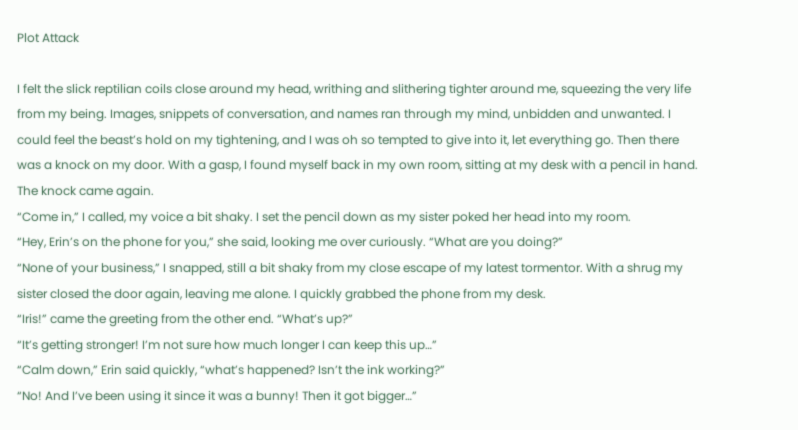Plot Attack

I felt the slick reptilian coils close around my head, writhing and slithering tighter around me, squeezing the very life from my being. Images, snippets of conversation, and names ran through my mind, unbidden and unwanted. I could feel the beast’s hold on my tightening, and I was oh so tempted to give into it, let everything go. Then there was a knock on my door. With a gasp, I found myself back in my own room, sitting at my desk with a pencil in hand. The knock came again.
“Come in,” I called, my voice a bit shaky. I set the pencil down as my sister poked her head into my room.
“Hey, Erin’s on the phone for you,” she said, looking me over curiously. “What are you doing?”
“None of your business,” I snapped, still a bit shaky from my close escape of my latest tormentor. With a shrug my sister closed the door again, leaving me alone. I quickly grabbed the phone from my desk.
“Iris!” came the greeting from the other end. “What’s up?”
“It’s getting stronger! I’m not sure how much longer I can keep this up…”
“Calm down,” Erin said quickly, “what’s happened? Isn’t the ink working?”
“No! And I’ve been using it since it was a bunny! Then it got bigger…”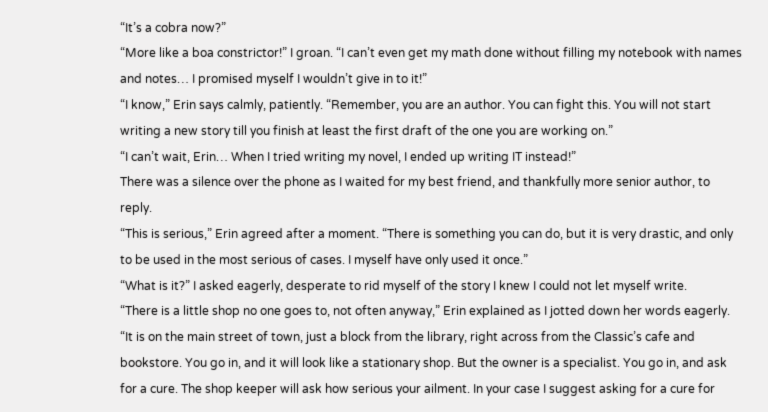“It’s a cobra now?”
“More like a boa constrictor!” I groan. “I can’t even get my math done without filling my notebook with names and notes… I promised myself I wouldn’t give in to it!”
“I know,” Erin says calmly, patiently. “Remember, you are an author. You can fight this. You will not start writing a new story till you finish at least the first draft of the one you are working on.”
“I can’t wait, Erin… When I tried writing my novel, I ended up writing IT instead!”
There was a silence over the phone as I waited for my best friend, and thankfully more senior author, to reply.
“This is serious,” Erin agreed after a moment. “There is something you can do, but it is very drastic, and only to be used in the most serious of cases. I myself have only used it once.”
“What is it?” I asked eagerly, desperate to rid myself of the story I knew I could not let myself write.
“There is a little shop no one goes to, not often anyway,” Erin explained as I jotted down her words eagerly. “It is on the main street of town, just a block from the library, right across from the Classic’s cafe and bookstore. You go in, and it will look like a stationary shop. But the owner is a specialist. You go in, and ask for a cure. The shop keeper will ask how serious your ailment. In your case I suggest asking for a cure for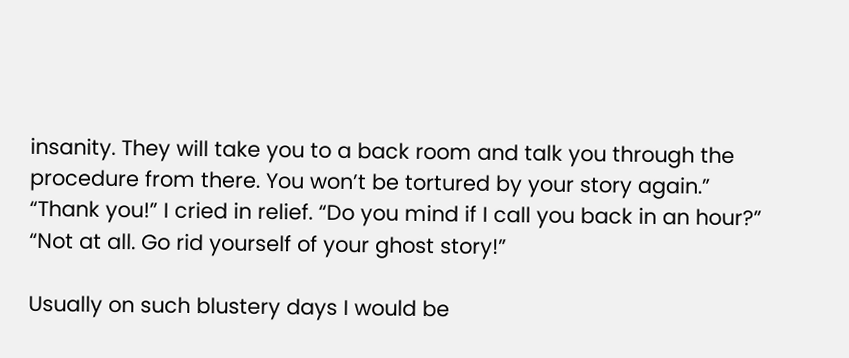insanity. They will take you to a back room and talk you through the procedure from there. You won’t be tortured by your story again.”
“Thank you!” I cried in relief. “Do you mind if I call you back in an hour?”
“Not at all. Go rid yourself of your ghost story!”

Usually on such blustery days I would be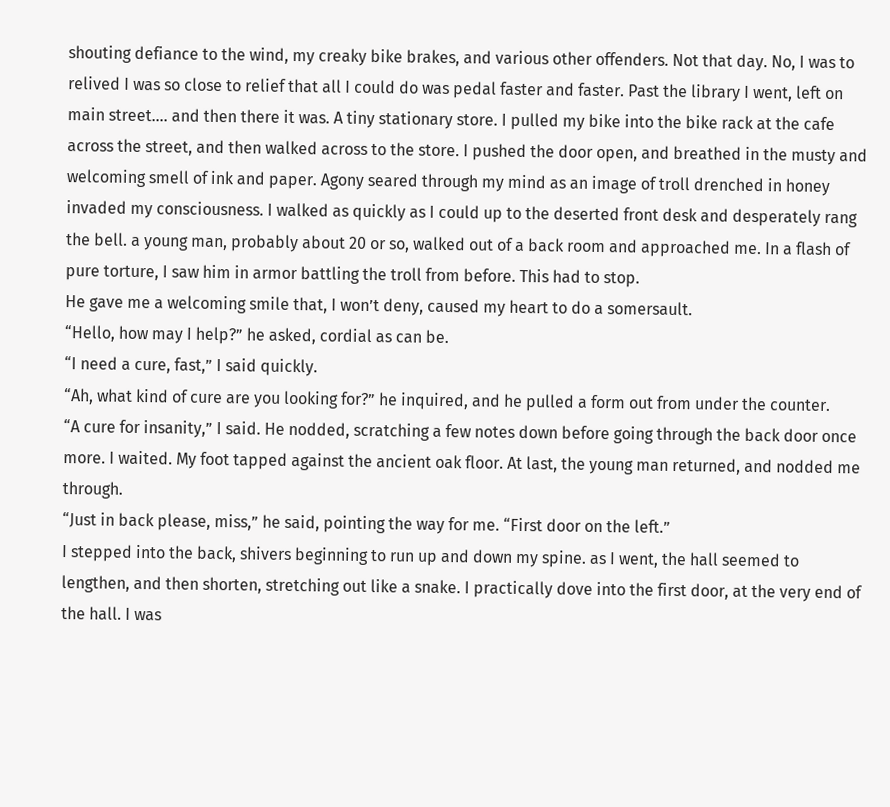shouting defiance to the wind, my creaky bike brakes, and various other offenders. Not that day. No, I was to relived I was so close to relief that all I could do was pedal faster and faster. Past the library I went, left on main street…. and then there it was. A tiny stationary store. I pulled my bike into the bike rack at the cafe across the street, and then walked across to the store. I pushed the door open, and breathed in the musty and welcoming smell of ink and paper. Agony seared through my mind as an image of troll drenched in honey invaded my consciousness. I walked as quickly as I could up to the deserted front desk and desperately rang the bell. a young man, probably about 20 or so, walked out of a back room and approached me. In a flash of pure torture, I saw him in armor battling the troll from before. This had to stop.
He gave me a welcoming smile that, I won’t deny, caused my heart to do a somersault.
“Hello, how may I help?” he asked, cordial as can be.
“I need a cure, fast,” I said quickly.
“Ah, what kind of cure are you looking for?” he inquired, and he pulled a form out from under the counter.
“A cure for insanity,” I said. He nodded, scratching a few notes down before going through the back door once more. I waited. My foot tapped against the ancient oak floor. At last, the young man returned, and nodded me through.
“Just in back please, miss,” he said, pointing the way for me. “First door on the left.”
I stepped into the back, shivers beginning to run up and down my spine. as I went, the hall seemed to lengthen, and then shorten, stretching out like a snake. I practically dove into the first door, at the very end of the hall. I was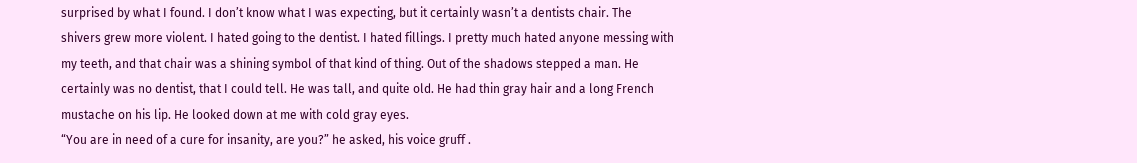surprised by what I found. I don’t know what I was expecting, but it certainly wasn’t a dentists chair. The shivers grew more violent. I hated going to the dentist. I hated fillings. I pretty much hated anyone messing with my teeth, and that chair was a shining symbol of that kind of thing. Out of the shadows stepped a man. He certainly was no dentist, that I could tell. He was tall, and quite old. He had thin gray hair and a long French mustache on his lip. He looked down at me with cold gray eyes.
“You are in need of a cure for insanity, are you?” he asked, his voice gruff .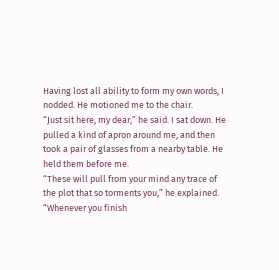Having lost all ability to form my own words, I nodded. He motioned me to the chair.
“Just sit here, my dear,” he said. I sat down. He pulled a kind of apron around me, and then took a pair of glasses from a nearby table. He held them before me.
“These will pull from your mind any trace of the plot that so torments you,” he explained. “Whenever you finish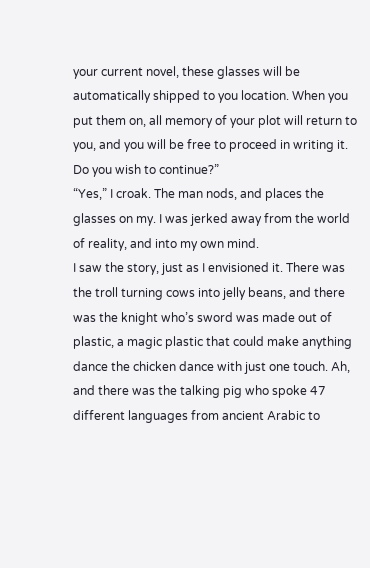your current novel, these glasses will be automatically shipped to you location. When you put them on, all memory of your plot will return to you, and you will be free to proceed in writing it. Do you wish to continue?”
“Yes,” I croak. The man nods, and places the glasses on my. I was jerked away from the world of reality, and into my own mind.
I saw the story, just as I envisioned it. There was the troll turning cows into jelly beans, and there was the knight who’s sword was made out of plastic, a magic plastic that could make anything dance the chicken dance with just one touch. Ah, and there was the talking pig who spoke 47 different languages from ancient Arabic to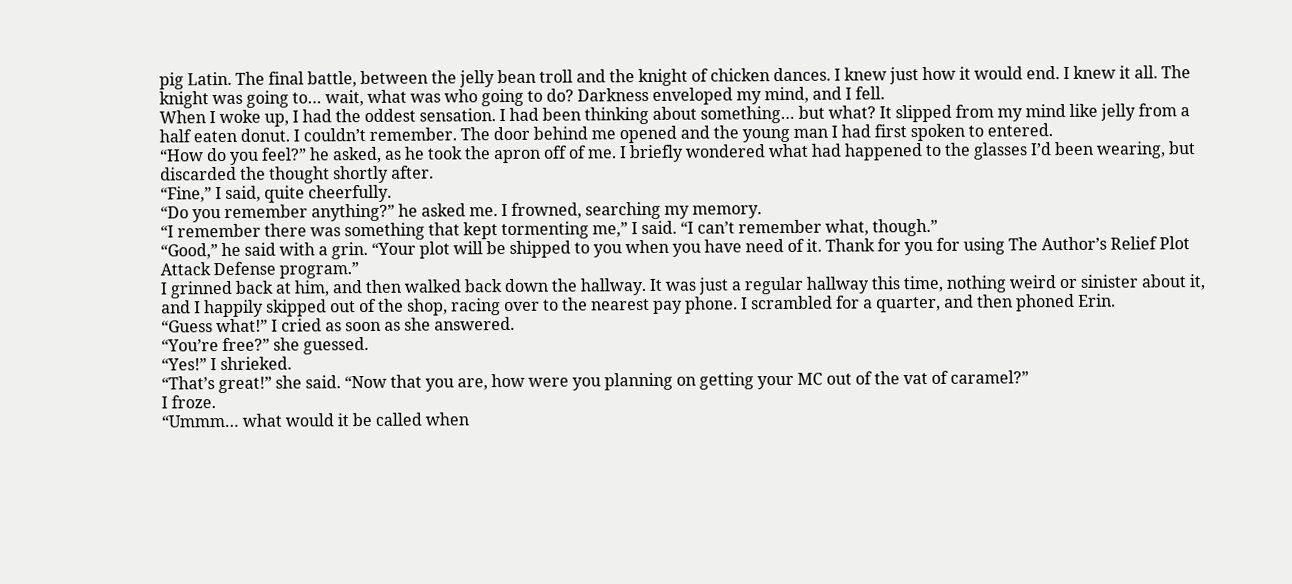pig Latin. The final battle, between the jelly bean troll and the knight of chicken dances. I knew just how it would end. I knew it all. The knight was going to… wait, what was who going to do? Darkness enveloped my mind, and I fell.
When I woke up, I had the oddest sensation. I had been thinking about something… but what? It slipped from my mind like jelly from a half eaten donut. I couldn’t remember. The door behind me opened and the young man I had first spoken to entered.
“How do you feel?” he asked, as he took the apron off of me. I briefly wondered what had happened to the glasses I’d been wearing, but discarded the thought shortly after.
“Fine,” I said, quite cheerfully.
“Do you remember anything?” he asked me. I frowned, searching my memory.
“I remember there was something that kept tormenting me,” I said. “I can’t remember what, though.”
“Good,” he said with a grin. “Your plot will be shipped to you when you have need of it. Thank for you for using The Author’s Relief Plot Attack Defense program.”
I grinned back at him, and then walked back down the hallway. It was just a regular hallway this time, nothing weird or sinister about it, and I happily skipped out of the shop, racing over to the nearest pay phone. I scrambled for a quarter, and then phoned Erin.
“Guess what!” I cried as soon as she answered.
“You’re free?” she guessed.
“Yes!” I shrieked.
“That’s great!” she said. “Now that you are, how were you planning on getting your MC out of the vat of caramel?”
I froze.
“Ummm… what would it be called when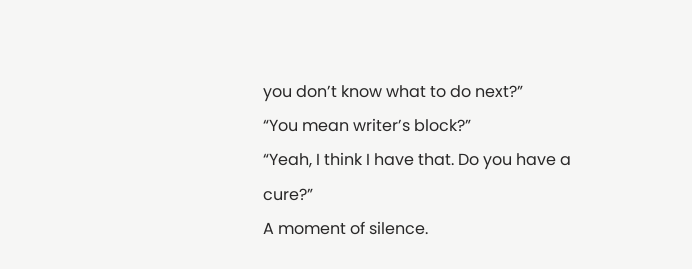you don’t know what to do next?”
“You mean writer’s block?”
“Yeah, I think I have that. Do you have a cure?”
A moment of silence.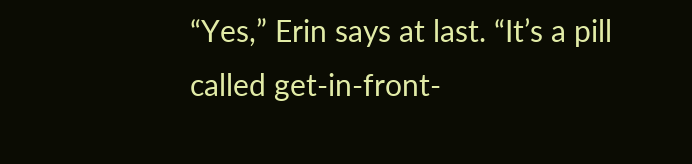“Yes,” Erin says at last. “It’s a pill called get-in-front-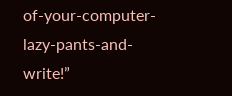of-your-computer-lazy-pants-and-write!”